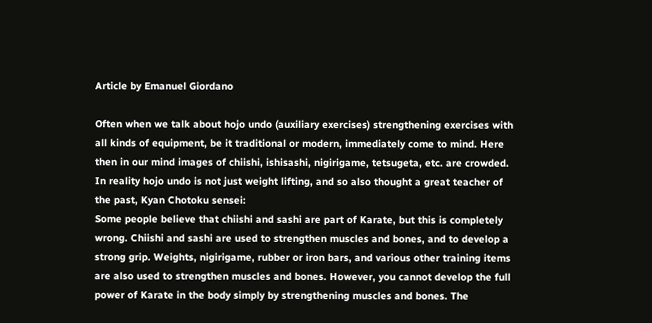Article by Emanuel Giordano

Often when we talk about hojo undo (auxiliary exercises) strengthening exercises with all kinds of equipment, be it traditional or modern, immediately come to mind. Here then in our mind images of chiishi, ishisashi, nigirigame, tetsugeta, etc. are crowded. In reality hojo undo is not just weight lifting, and so also thought a great teacher of the past, Kyan Chotoku sensei:
Some people believe that chiishi and sashi are part of Karate, but this is completely wrong. Chiishi and sashi are used to strengthen muscles and bones, and to develop a strong grip. Weights, nigirigame, rubber or iron bars, and various other training items are also used to strengthen muscles and bones. However, you cannot develop the full power of Karate in the body simply by strengthening muscles and bones. The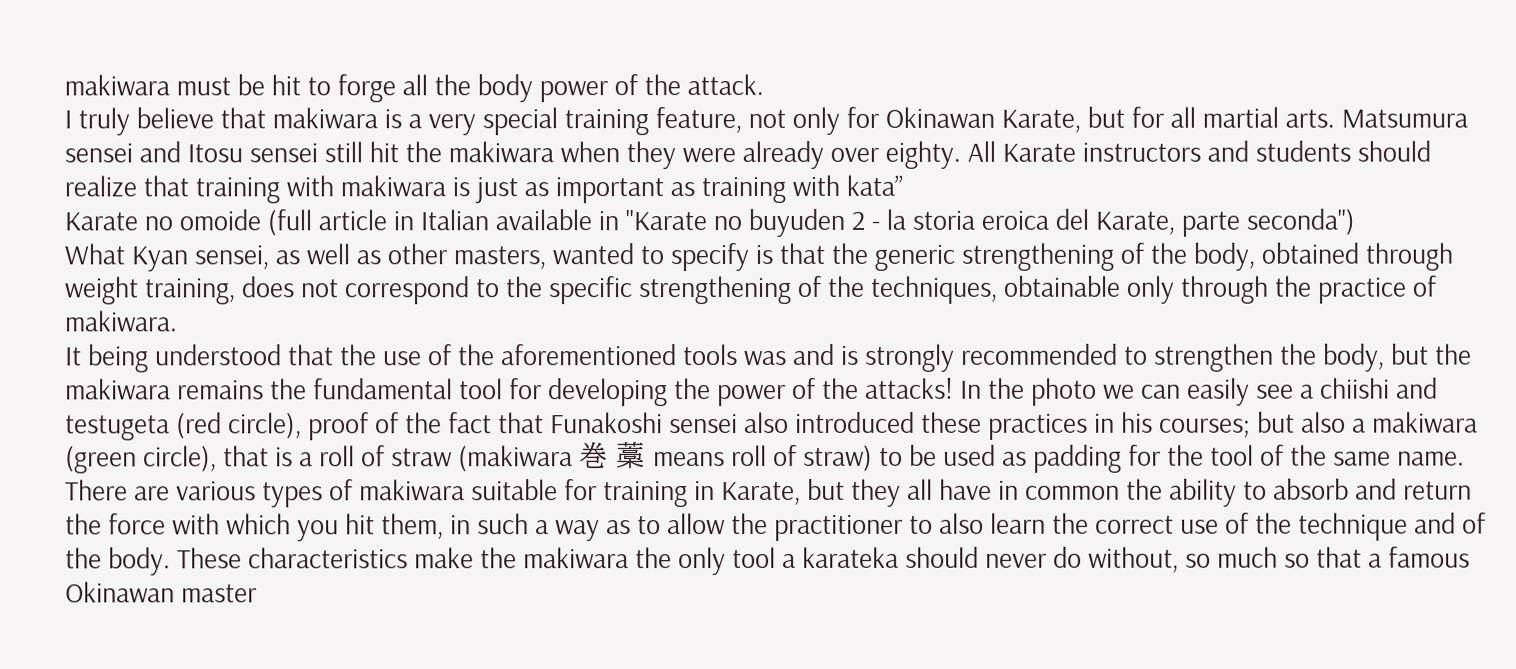makiwara must be hit to forge all the body power of the attack.
I truly believe that makiwara is a very special training feature, not only for Okinawan Karate, but for all martial arts. Matsumura sensei and Itosu sensei still hit the makiwara when they were already over eighty. All Karate instructors and students should realize that training with makiwara is just as important as training with kata”
Karate no omoide (full article in Italian available in "Karate no buyuden 2 - la storia eroica del Karate, parte seconda")
What Kyan sensei, as well as other masters, wanted to specify is that the generic strengthening of the body, obtained through weight training, does not correspond to the specific strengthening of the techniques, obtainable only through the practice of makiwara.
It being understood that the use of the aforementioned tools was and is strongly recommended to strengthen the body, but the makiwara remains the fundamental tool for developing the power of the attacks! In the photo we can easily see a chiishi and testugeta (red circle), proof of the fact that Funakoshi sensei also introduced these practices in his courses; but also a makiwara (green circle), that is a roll of straw (makiwara 巻 藁 means roll of straw) to be used as padding for the tool of the same name.
There are various types of makiwara suitable for training in Karate, but they all have in common the ability to absorb and return the force with which you hit them, in such a way as to allow the practitioner to also learn the correct use of the technique and of the body. These characteristics make the makiwara the only tool a karateka should never do without, so much so that a famous Okinawan master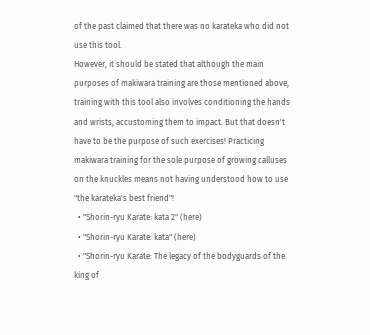of the past claimed that there was no karateka who did not use this tool.
However, it should be stated that although the main purposes of makiwara training are those mentioned above, training with this tool also involves conditioning the hands and wrists, accustoming them to impact. But that doesn't have to be the purpose of such exercises! Practicing makiwara training for the sole purpose of growing calluses on the knuckles means not having understood how to use "the karateka's best friend"!
  • "Shorin-ryu Karate: kata 2" (here)
  • "Shorin-ryu Karate: kata" (here)
  • "Shorin-ryu Karate: The legacy of the bodyguards of the king of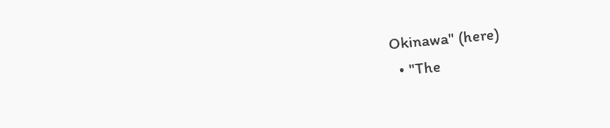Okinawa" (here)
  • "The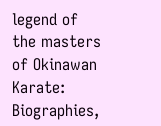legend of the masters of Okinawan Karate: Biographies,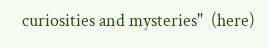curiosities and mysteries"  (here)